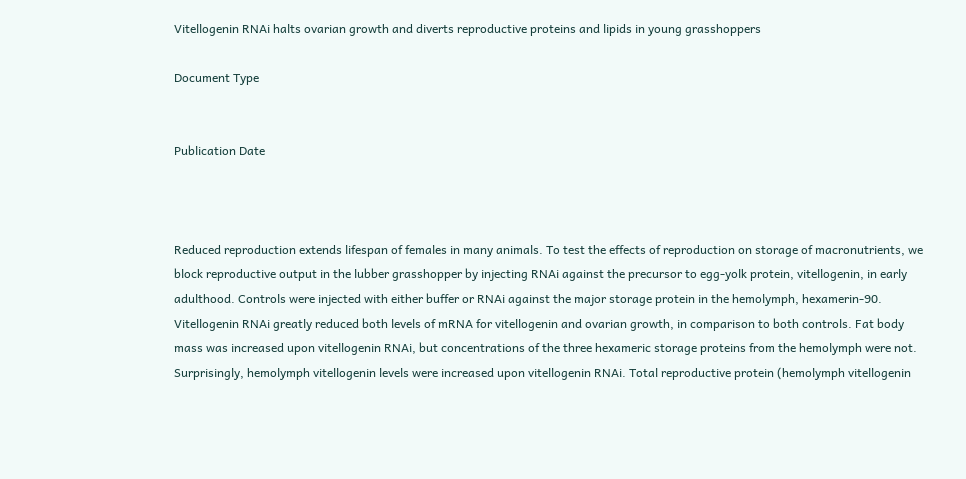Vitellogenin RNAi halts ovarian growth and diverts reproductive proteins and lipids in young grasshoppers

Document Type


Publication Date



Reduced reproduction extends lifespan of females in many animals. To test the effects of reproduction on storage of macronutrients, we block reproductive output in the lubber grasshopper by injecting RNAi against the precursor to egg-yolk protein, vitellogenin, in early adulthood. Controls were injected with either buffer or RNAi against the major storage protein in the hemolymph, hexamerin-90. Vitellogenin RNAi greatly reduced both levels of mRNA for vitellogenin and ovarian growth, in comparison to both controls. Fat body mass was increased upon vitellogenin RNAi, but concentrations of the three hexameric storage proteins from the hemolymph were not. Surprisingly, hemolymph vitellogenin levels were increased upon vitellogenin RNAi. Total reproductive protein (hemolymph vitellogenin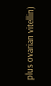plus ovarian vitellin)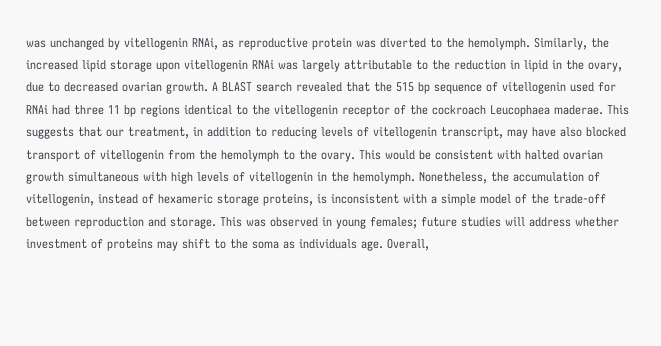was unchanged by vitellogenin RNAi, as reproductive protein was diverted to the hemolymph. Similarly, the increased lipid storage upon vitellogenin RNAi was largely attributable to the reduction in lipid in the ovary, due to decreased ovarian growth. A BLAST search revealed that the 515 bp sequence of vitellogenin used for RNAi had three 11 bp regions identical to the vitellogenin receptor of the cockroach Leucophaea maderae. This suggests that our treatment, in addition to reducing levels of vitellogenin transcript, may have also blocked transport of vitellogenin from the hemolymph to the ovary. This would be consistent with halted ovarian growth simultaneous with high levels of vitellogenin in the hemolymph. Nonetheless, the accumulation of vitellogenin, instead of hexameric storage proteins, is inconsistent with a simple model of the trade-off between reproduction and storage. This was observed in young females; future studies will address whether investment of proteins may shift to the soma as individuals age. Overall,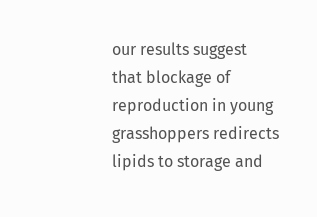our results suggest that blockage of reproduction in young grasshoppers redirects lipids to storage and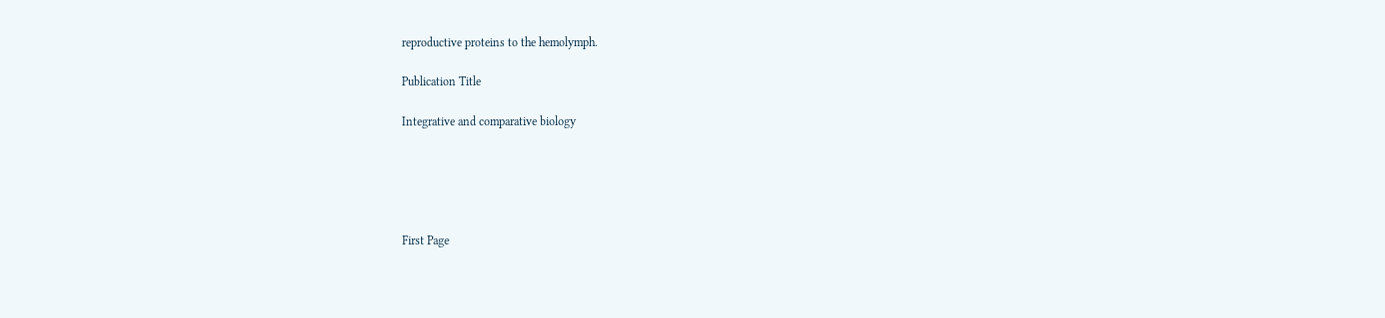reproductive proteins to the hemolymph.

Publication Title

Integrative and comparative biology





First Page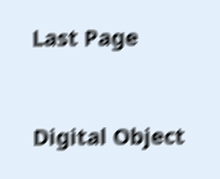Last Page


Digital Object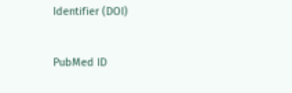Identifier (DOI)


PubMed ID